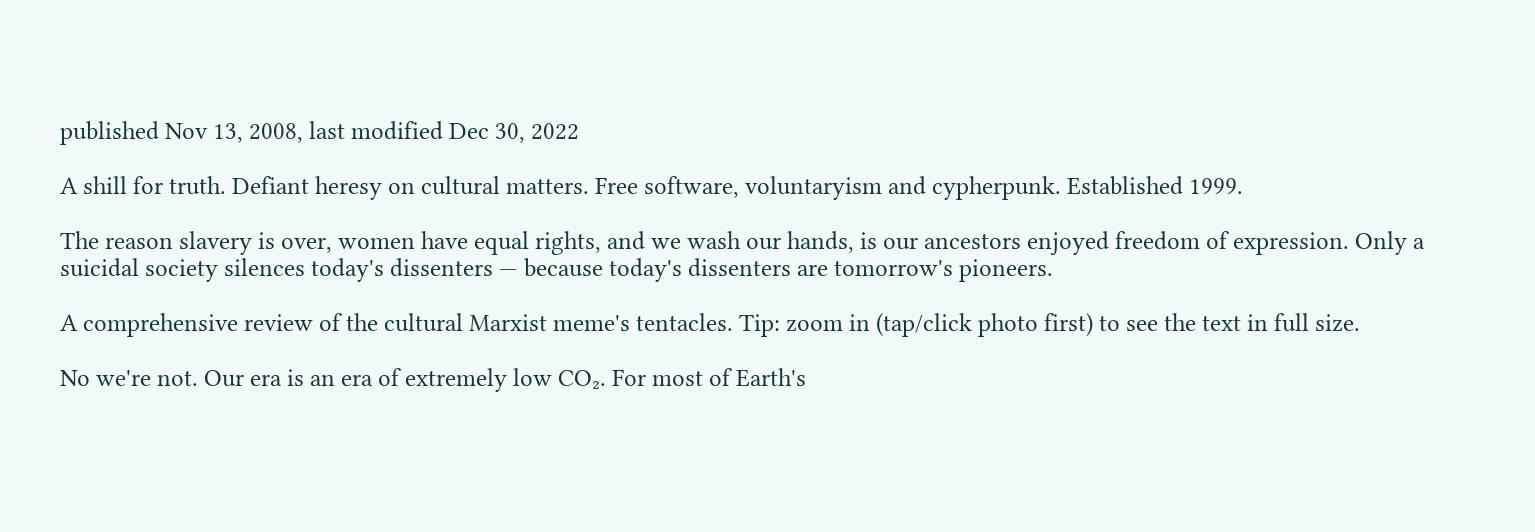published Nov 13, 2008, last modified Dec 30, 2022

A shill for truth. Defiant heresy on cultural matters. Free software, voluntaryism and cypherpunk. Established 1999.

The reason slavery is over, women have equal rights, and we wash our hands, is our ancestors enjoyed freedom of expression. Only a suicidal society silences today's dissenters — because today's dissenters are tomorrow's pioneers.

A comprehensive review of the cultural Marxist meme's tentacles. Tip: zoom in (tap/click photo first) to see the text in full size.

No we're not. Our era is an era of extremely low CO₂. For most of Earth's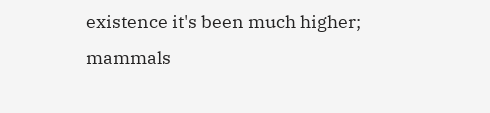existence it's been much higher; mammals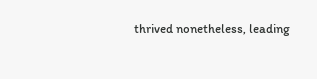thrived nonetheless, leading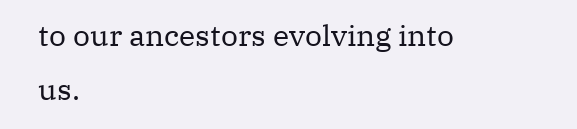to our ancestors evolving into us.